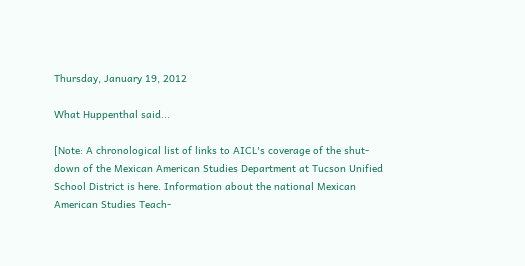Thursday, January 19, 2012

What Huppenthal said...

[Note: A chronological list of links to AICL's coverage of the shut-down of the Mexican American Studies Department at Tucson Unified School District is here. Information about the national Mexican American Studies Teach-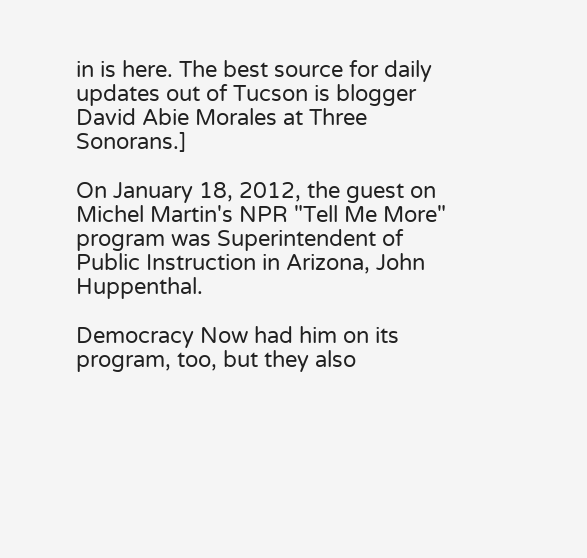in is here. The best source for daily updates out of Tucson is blogger David Abie Morales at Three Sonorans.]

On January 18, 2012, the guest on Michel Martin's NPR "Tell Me More" program was Superintendent of Public Instruction in Arizona, John Huppenthal.

Democracy Now had him on its program, too, but they also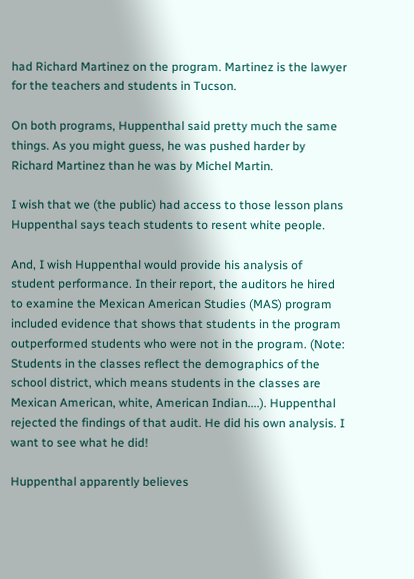had Richard Martinez on the program. Martinez is the lawyer for the teachers and students in Tucson.

On both programs, Huppenthal said pretty much the same things. As you might guess, he was pushed harder by Richard Martinez than he was by Michel Martin.

I wish that we (the public) had access to those lesson plans Huppenthal says teach students to resent white people.

And, I wish Huppenthal would provide his analysis of student performance. In their report, the auditors he hired to examine the Mexican American Studies (MAS) program included evidence that shows that students in the program outperformed students who were not in the program. (Note: Students in the classes reflect the demographics of the school district, which means students in the classes are Mexican American, white, American Indian....). Huppenthal rejected the findings of that audit. He did his own analysis. I want to see what he did!

Huppenthal apparently believes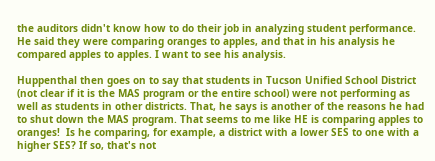the auditors didn't know how to do their job in analyzing student performance. He said they were comparing oranges to apples, and that in his analysis he compared apples to apples. I want to see his analysis.

Huppenthal then goes on to say that students in Tucson Unified School District (not clear if it is the MAS program or the entire school) were not performing as well as students in other districts. That, he says is another of the reasons he had to shut down the MAS program. That seems to me like HE is comparing apples to oranges!  Is he comparing, for example, a district with a lower SES to one with a higher SES? If so, that's not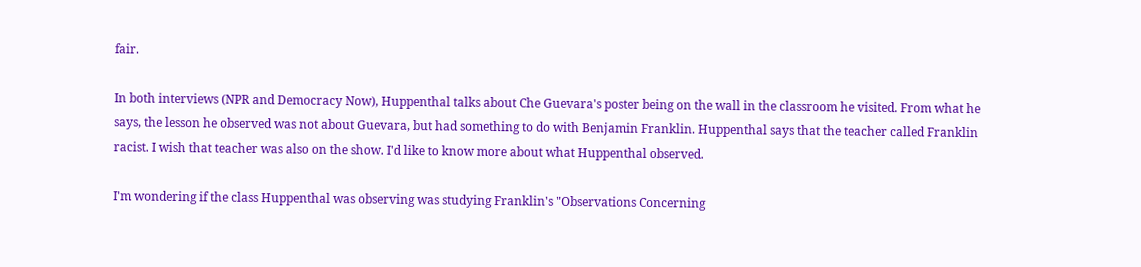fair.

In both interviews (NPR and Democracy Now), Huppenthal talks about Che Guevara's poster being on the wall in the classroom he visited. From what he says, the lesson he observed was not about Guevara, but had something to do with Benjamin Franklin. Huppenthal says that the teacher called Franklin racist. I wish that teacher was also on the show. I'd like to know more about what Huppenthal observed.

I'm wondering if the class Huppenthal was observing was studying Franklin's "Observations Concerning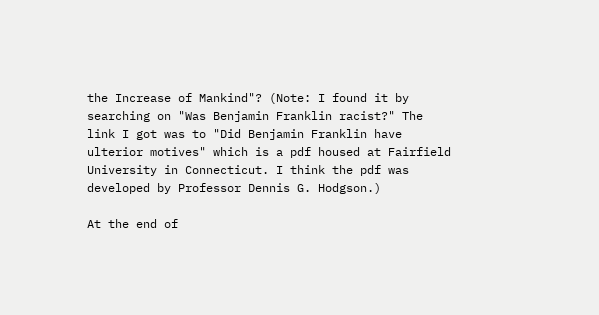the Increase of Mankind"? (Note: I found it by searching on "Was Benjamin Franklin racist?" The link I got was to "Did Benjamin Franklin have ulterior motives" which is a pdf housed at Fairfield University in Connecticut. I think the pdf was developed by Professor Dennis G. Hodgson.)

At the end of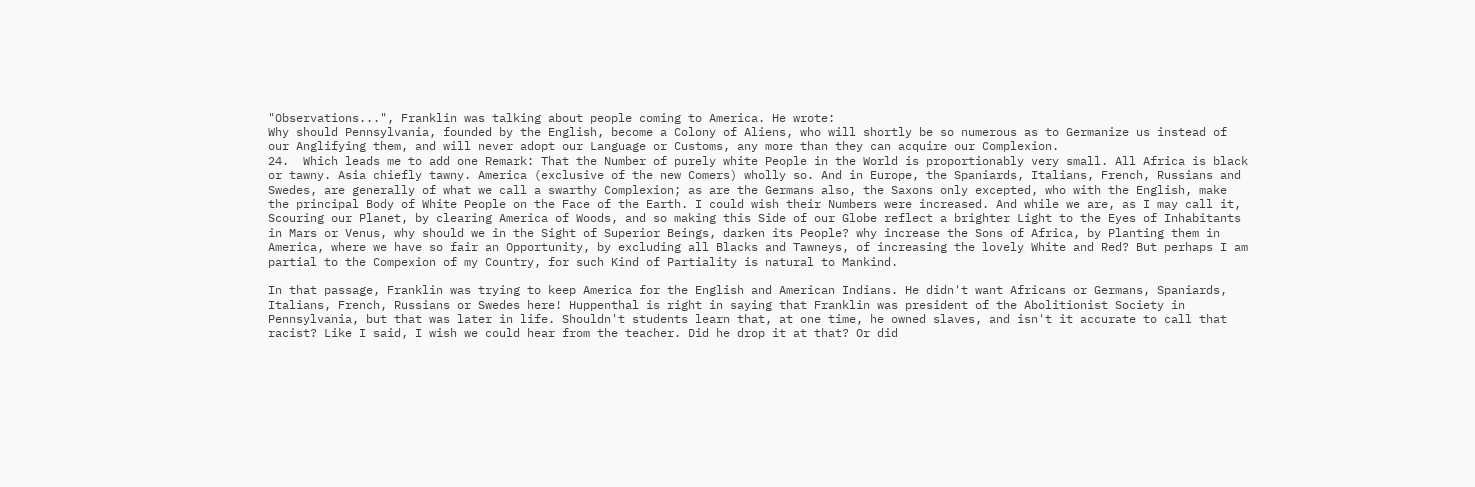"Observations...", Franklin was talking about people coming to America. He wrote:
Why should Pennsylvania, founded by the English, become a Colony of Aliens, who will shortly be so numerous as to Germanize us instead of our Anglifying them, and will never adopt our Language or Customs, any more than they can acquire our Complexion.
24.  Which leads me to add one Remark: That the Number of purely white People in the World is proportionably very small. All Africa is black or tawny. Asia chiefly tawny. America (exclusive of the new Comers) wholly so. And in Europe, the Spaniards, Italians, French, Russians and Swedes, are generally of what we call a swarthy Complexion; as are the Germans also, the Saxons only excepted, who with the English, make the principal Body of White People on the Face of the Earth. I could wish their Numbers were increased. And while we are, as I may call it, Scouring our Planet, by clearing America of Woods, and so making this Side of our Globe reflect a brighter Light to the Eyes of Inhabitants in Mars or Venus, why should we in the Sight of Superior Beings, darken its People? why increase the Sons of Africa, by Planting them in America, where we have so fair an Opportunity, by excluding all Blacks and Tawneys, of increasing the lovely White and Red? But perhaps I am partial to the Compexion of my Country, for such Kind of Partiality is natural to Mankind.

In that passage, Franklin was trying to keep America for the English and American Indians. He didn't want Africans or Germans, Spaniards, Italians, French, Russians or Swedes here! Huppenthal is right in saying that Franklin was president of the Abolitionist Society in Pennsylvania, but that was later in life. Shouldn't students learn that, at one time, he owned slaves, and isn't it accurate to call that racist? Like I said, I wish we could hear from the teacher. Did he drop it at that? Or did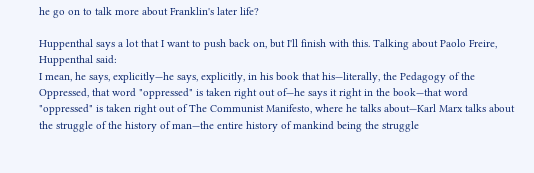he go on to talk more about Franklin's later life?

Huppenthal says a lot that I want to push back on, but I'll finish with this. Talking about Paolo Freire, Huppenthal said:
I mean, he says, explicitly—he says, explicitly, in his book that his—literally, the Pedagogy of the Oppressed, that word "oppressed" is taken right out of—he says it right in the book—that word "oppressed" is taken right out of The Communist Manifesto, where he talks about—Karl Marx talks about the struggle of the history of man—the entire history of mankind being the struggle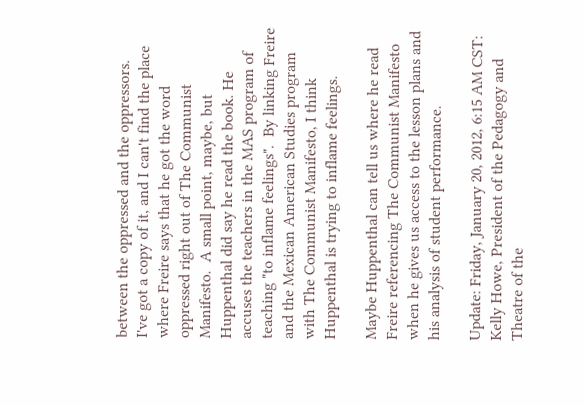between the oppressed and the oppressors.
I've got a copy of it, and I can't find the place where Freire says that he got the word oppressed right out of The Communist Manifesto.  A small point, maybe, but Huppenthal did say he read the book. He accuses the teachers in the MAS program of teaching "to inflame feelings".  By linking Freire and the Mexican American Studies program with The Communist Manifesto, I think Huppenthal is trying to inflame feelings.

Maybe Huppenthal can tell us where he read Freire referencing The Communist Manifesto when he gives us access to the lesson plans and his analysis of student performance.

Update: Friday, January 20, 2012, 6:15 AM CST:
Kelly Howe, President of the Pedagogy and Theatre of the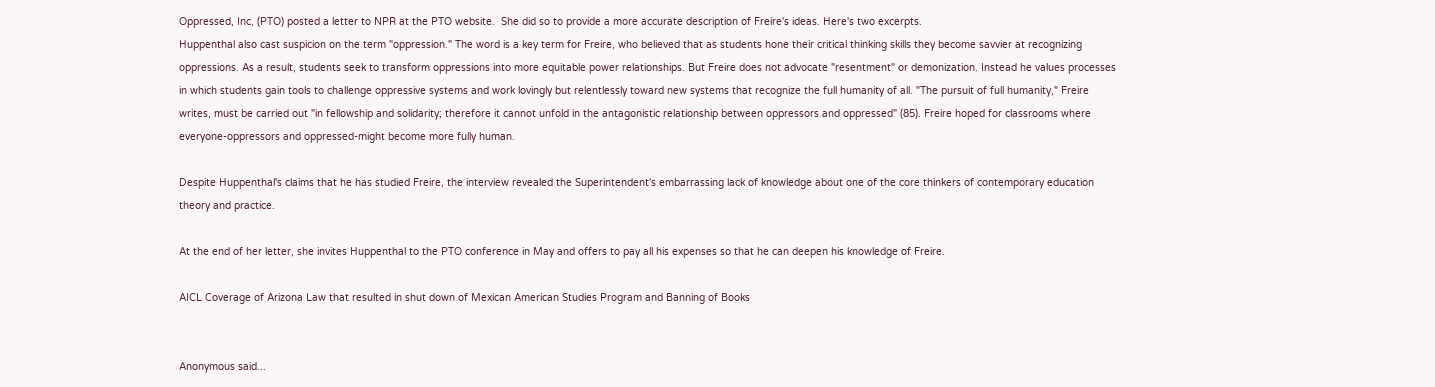Oppressed, Inc, (PTO) posted a letter to NPR at the PTO website.  She did so to provide a more accurate description of Freire's ideas. Here's two excerpts.
Huppenthal also cast suspicion on the term "oppression." The word is a key term for Freire, who believed that as students hone their critical thinking skills they become savvier at recognizing oppressions. As a result, students seek to transform oppressions into more equitable power relationships. But Freire does not advocate "resentment" or demonization. Instead he values processes in which students gain tools to challenge oppressive systems and work lovingly but relentlessly toward new systems that recognize the full humanity of all. "The pursuit of full humanity," Freire writes, must be carried out "in fellowship and solidarity; therefore it cannot unfold in the antagonistic relationship between oppressors and oppressed" (85). Freire hoped for classrooms where everyone-oppressors and oppressed-might become more fully human.

Despite Huppenthal's claims that he has studied Freire, the interview revealed the Superintendent's embarrassing lack of knowledge about one of the core thinkers of contemporary education theory and practice.

At the end of her letter, she invites Huppenthal to the PTO conference in May and offers to pay all his expenses so that he can deepen his knowledge of Freire.

AICL Coverage of Arizona Law that resulted in shut down of Mexican American Studies Program and Banning of Books


Anonymous said...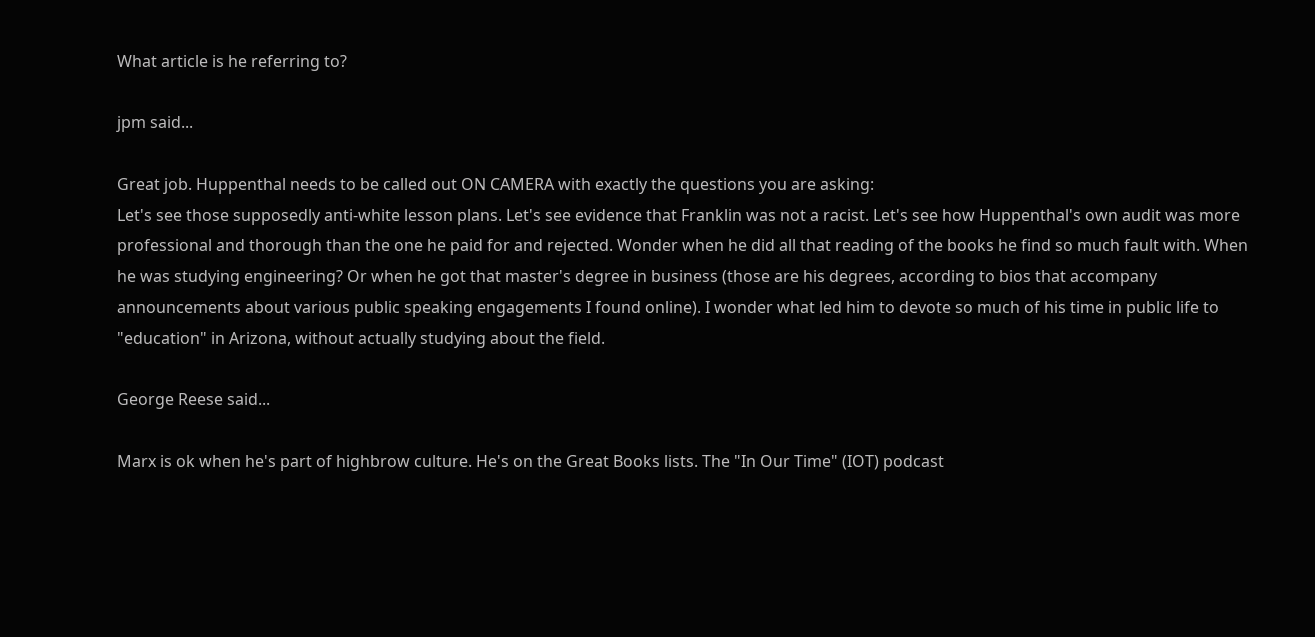What article is he referring to?

jpm said...

Great job. Huppenthal needs to be called out ON CAMERA with exactly the questions you are asking:
Let's see those supposedly anti-white lesson plans. Let's see evidence that Franklin was not a racist. Let's see how Huppenthal's own audit was more professional and thorough than the one he paid for and rejected. Wonder when he did all that reading of the books he find so much fault with. When he was studying engineering? Or when he got that master's degree in business (those are his degrees, according to bios that accompany announcements about various public speaking engagements I found online). I wonder what led him to devote so much of his time in public life to "education" in Arizona, without actually studying about the field.

George Reese said...

Marx is ok when he's part of highbrow culture. He's on the Great Books lists. The "In Our Time" (IOT) podcast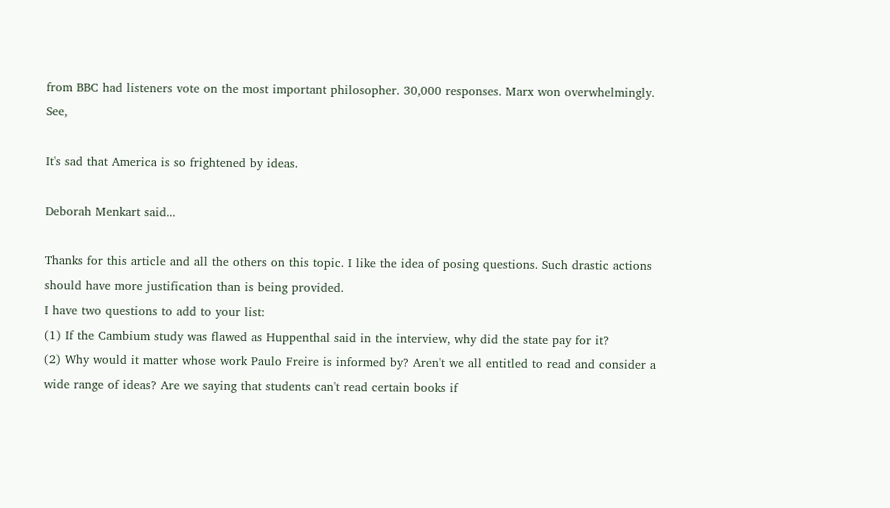from BBC had listeners vote on the most important philosopher. 30,000 responses. Marx won overwhelmingly. See,

It's sad that America is so frightened by ideas.

Deborah Menkart said...

Thanks for this article and all the others on this topic. I like the idea of posing questions. Such drastic actions should have more justification than is being provided.
I have two questions to add to your list:
(1) If the Cambium study was flawed as Huppenthal said in the interview, why did the state pay for it?
(2) Why would it matter whose work Paulo Freire is informed by? Aren't we all entitled to read and consider a wide range of ideas? Are we saying that students can't read certain books if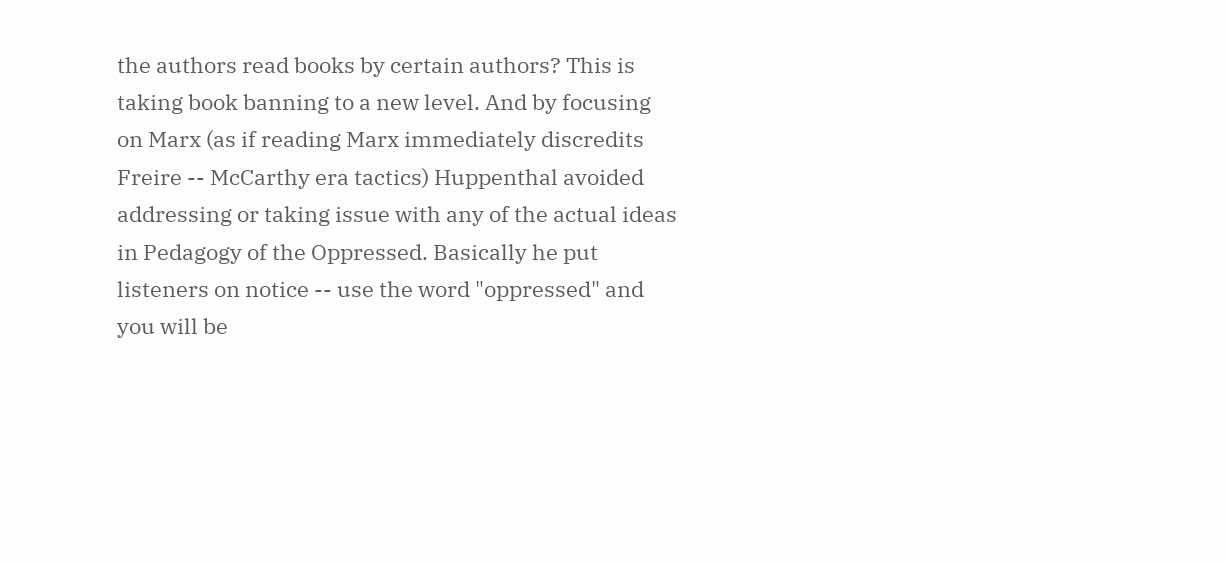the authors read books by certain authors? This is taking book banning to a new level. And by focusing on Marx (as if reading Marx immediately discredits Freire -- McCarthy era tactics) Huppenthal avoided addressing or taking issue with any of the actual ideas in Pedagogy of the Oppressed. Basically he put listeners on notice -- use the word "oppressed" and you will be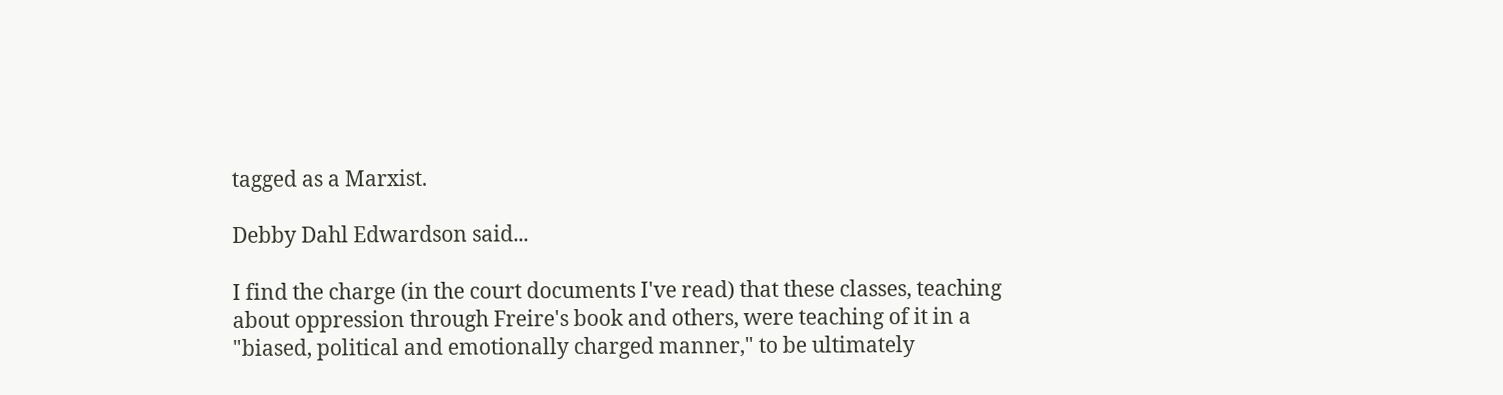tagged as a Marxist.

Debby Dahl Edwardson said...

I find the charge (in the court documents I've read) that these classes, teaching about oppression through Freire's book and others, were teaching of it in a "biased, political and emotionally charged manner," to be ultimately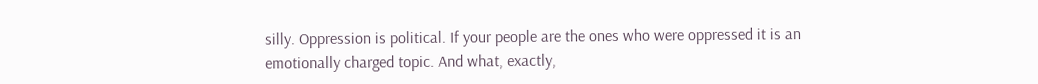silly. Oppression is political. If your people are the ones who were oppressed it is an emotionally charged topic. And what, exactly,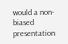would a non-biased presentation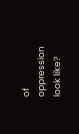of oppression look like?